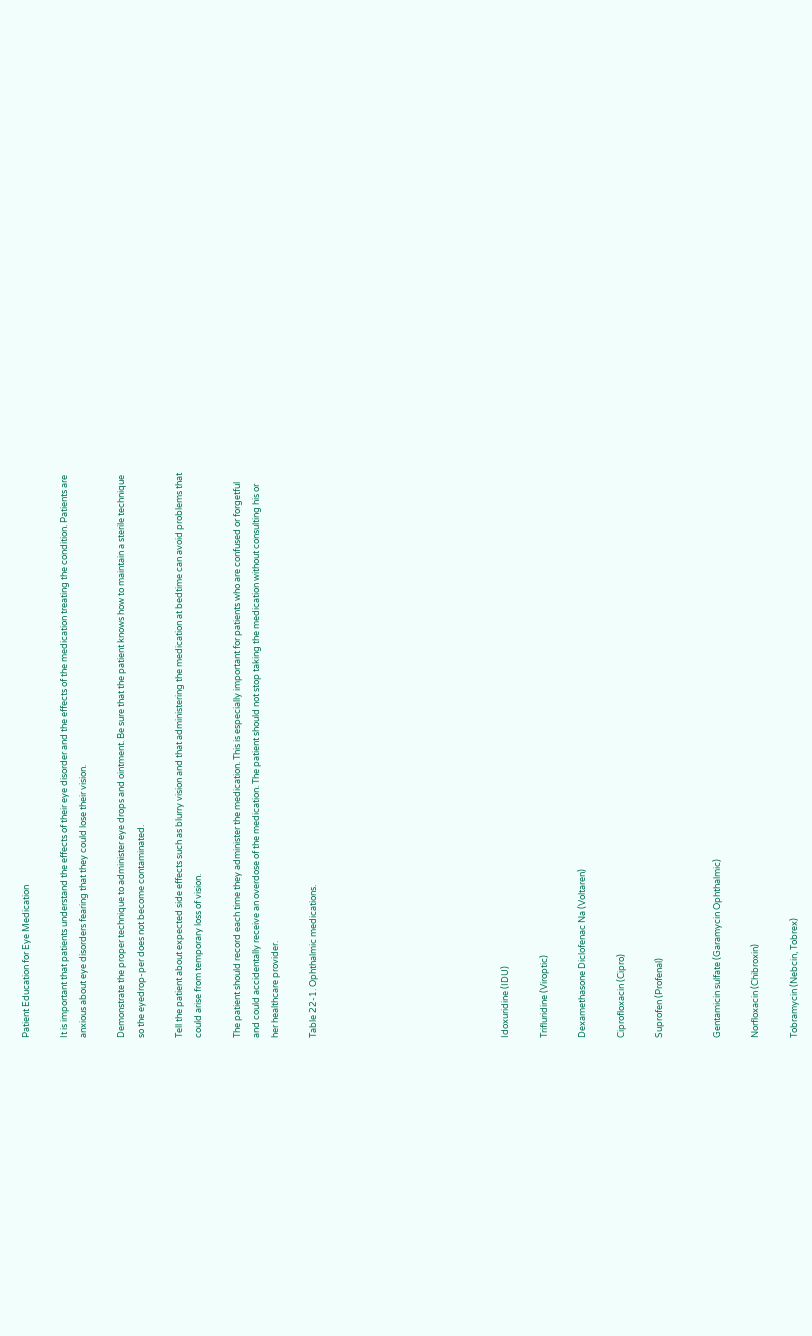Patient Education for Eye Medication

It is important that patients understand the effects of their eye disorder and the effects of the medication treating the condition. Patients are anxious about eye disorders fearing that they could lose their vision.

Demonstrate the proper technique to administer eye drops and ointment. Be sure that the patient knows how to maintain a sterile technique so the eyedrop-per does not become contaminated.

Tell the patient about expected side effects such as blurry vision and that administering the medication at bedtime can avoid problems that could arise from temporary loss of vision.

The patient should record each time they administer the medication. This is especially important for patients who are confused or forgetful and could accidentally receive an overdose of the medication. The patient should not stop taking the medication without consulting his or her healthcare provider.

Table 22-1. Ophthalmic medications.









Idoxuridine (IDU)

Trifluridine (Viroptic)

Dexamethasone Diclofenac Na (Voltaren)

Ciprofloxacin (Cipro)

Suprofen (Profenal)


Gentamicin sulfate (Garamycin Ophthalmic)

Norfloxacin (Chibroxin)

Tobramycin (Nebcin, Tobrex)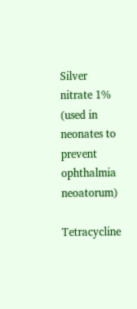Silver nitrate 1% (used in neonates to prevent ophthalmia neoatorum)

Tetracycline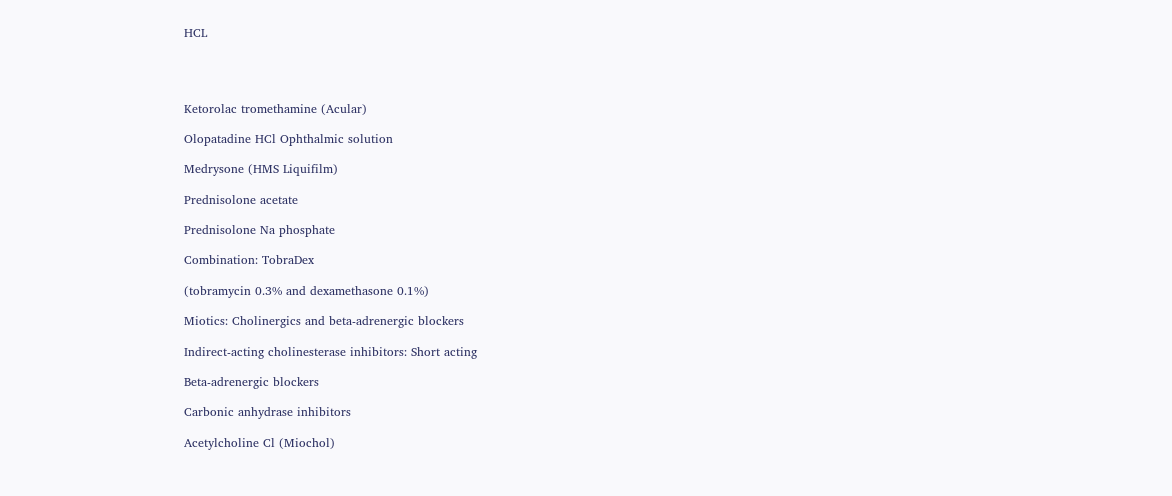HCL




Ketorolac tromethamine (Acular)

Olopatadine HCl Ophthalmic solution

Medrysone (HMS Liquifilm)

Prednisolone acetate

Prednisolone Na phosphate

Combination: TobraDex

(tobramycin 0.3% and dexamethasone 0.1%)

Miotics: Cholinergics and beta-adrenergic blockers

Indirect-acting cholinesterase inhibitors: Short acting

Beta-adrenergic blockers

Carbonic anhydrase inhibitors

Acetylcholine Cl (Miochol)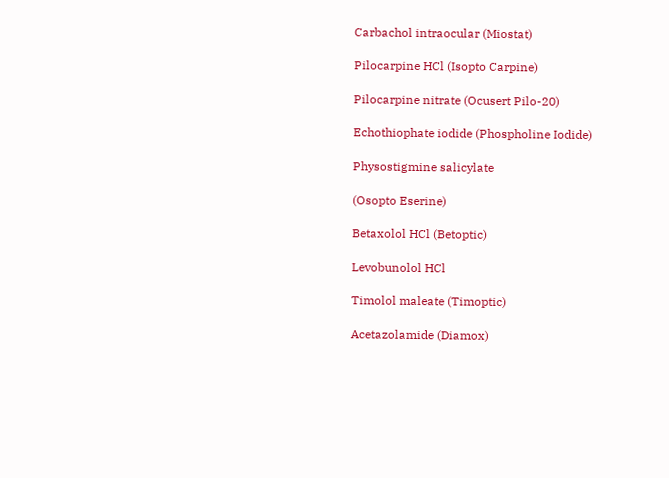Carbachol intraocular (Miostat)

Pilocarpine HCl (Isopto Carpine)

Pilocarpine nitrate (Ocusert Pilo-20)

Echothiophate iodide (Phospholine Iodide)

Physostigmine salicylate

(Osopto Eserine)

Betaxolol HCl (Betoptic)

Levobunolol HCl

Timolol maleate (Timoptic)

Acetazolamide (Diamox)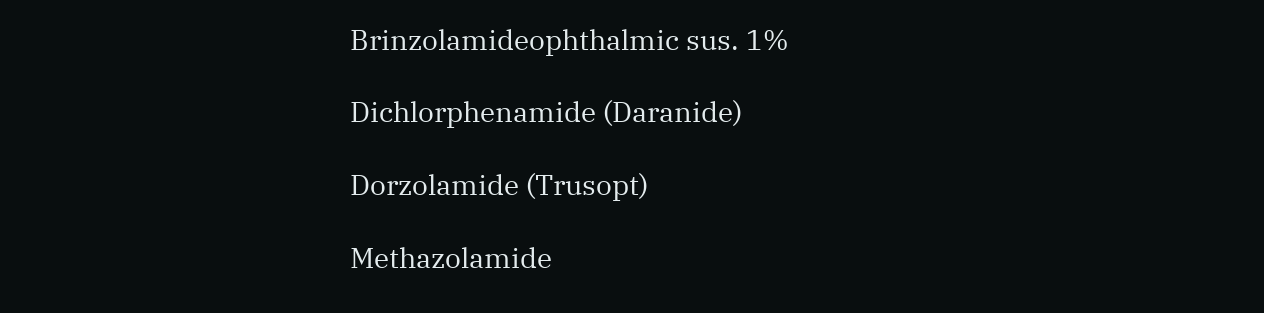Brinzolamideophthalmic sus. 1%

Dichlorphenamide (Daranide)

Dorzolamide (Trusopt)

Methazolamide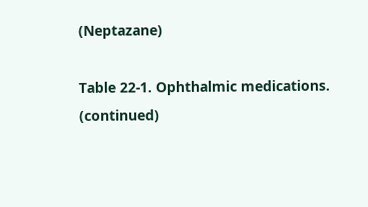(Neptazane)

Table 22-1. Ophthalmic medications. (continued)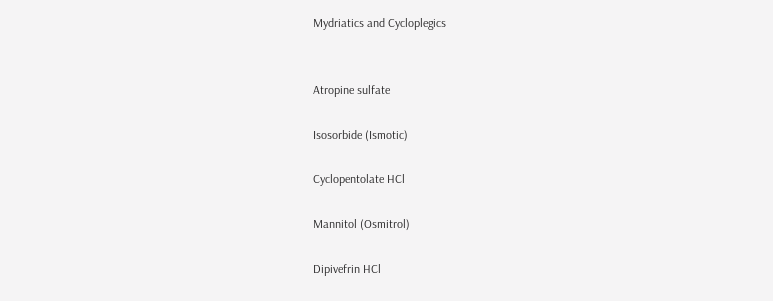Mydriatics and Cycloplegics


Atropine sulfate

Isosorbide (Ismotic)

Cyclopentolate HCl

Mannitol (Osmitrol)

Dipivefrin HCl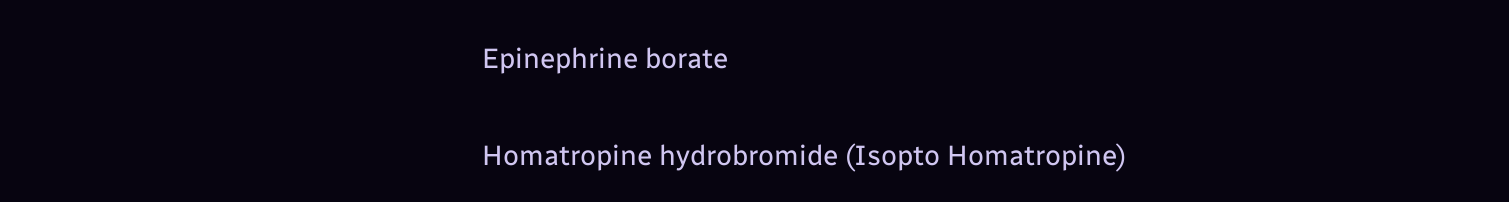Epinephrine borate

Homatropine hydrobromide (Isopto Homatropine)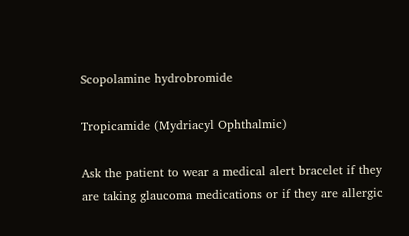Scopolamine hydrobromide

Tropicamide (Mydriacyl Ophthalmic)

Ask the patient to wear a medical alert bracelet if they are taking glaucoma medications or if they are allergic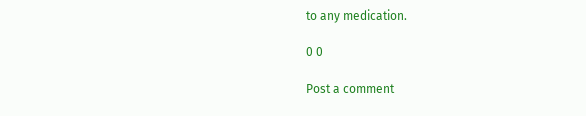to any medication.

0 0

Post a comment